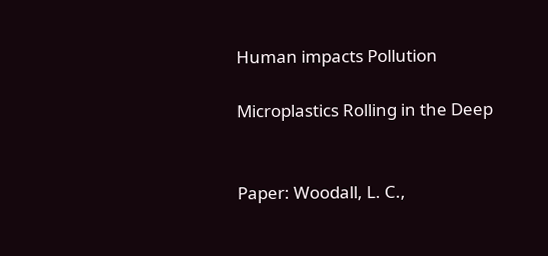Human impacts Pollution

Microplastics Rolling in the Deep


Paper: Woodall, L. C.,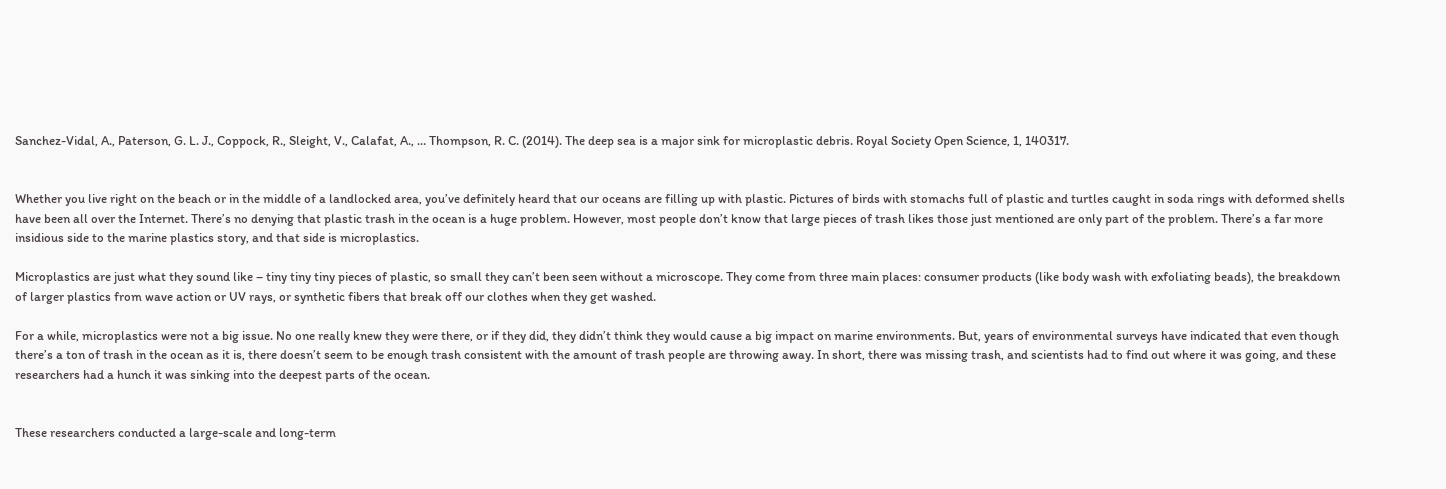Sanchez-Vidal, A., Paterson, G. L. J., Coppock, R., Sleight, V., Calafat, A., … Thompson, R. C. (2014). The deep sea is a major sink for microplastic debris. Royal Society Open Science, 1, 140317.


Whether you live right on the beach or in the middle of a landlocked area, you’ve definitely heard that our oceans are filling up with plastic. Pictures of birds with stomachs full of plastic and turtles caught in soda rings with deformed shells have been all over the Internet. There’s no denying that plastic trash in the ocean is a huge problem. However, most people don’t know that large pieces of trash likes those just mentioned are only part of the problem. There’s a far more insidious side to the marine plastics story, and that side is microplastics.

Microplastics are just what they sound like – tiny tiny tiny pieces of plastic, so small they can’t been seen without a microscope. They come from three main places: consumer products (like body wash with exfoliating beads), the breakdown of larger plastics from wave action or UV rays, or synthetic fibers that break off our clothes when they get washed.

For a while, microplastics were not a big issue. No one really knew they were there, or if they did, they didn’t think they would cause a big impact on marine environments. But, years of environmental surveys have indicated that even though there’s a ton of trash in the ocean as it is, there doesn’t seem to be enough trash consistent with the amount of trash people are throwing away. In short, there was missing trash, and scientists had to find out where it was going, and these researchers had a hunch it was sinking into the deepest parts of the ocean.


These researchers conducted a large-scale and long-term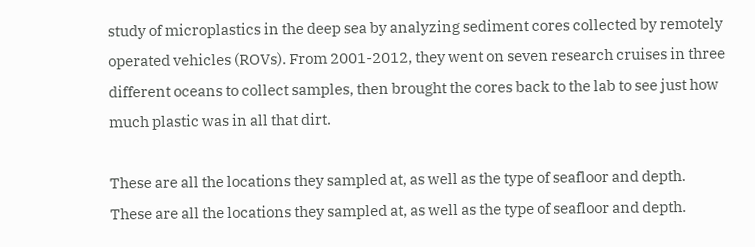study of microplastics in the deep sea by analyzing sediment cores collected by remotely operated vehicles (ROVs). From 2001-2012, they went on seven research cruises in three different oceans to collect samples, then brought the cores back to the lab to see just how much plastic was in all that dirt.

These are all the locations they sampled at, as well as the type of seafloor and depth.
These are all the locations they sampled at, as well as the type of seafloor and depth.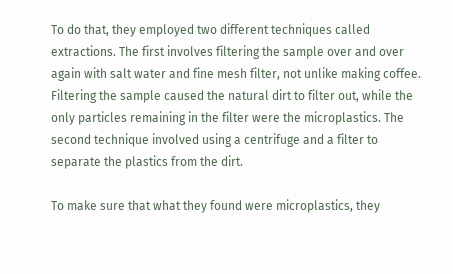To do that, they employed two different techniques called extractions. The first involves filtering the sample over and over again with salt water and fine mesh filter, not unlike making coffee. Filtering the sample caused the natural dirt to filter out, while the only particles remaining in the filter were the microplastics. The second technique involved using a centrifuge and a filter to separate the plastics from the dirt.

To make sure that what they found were microplastics, they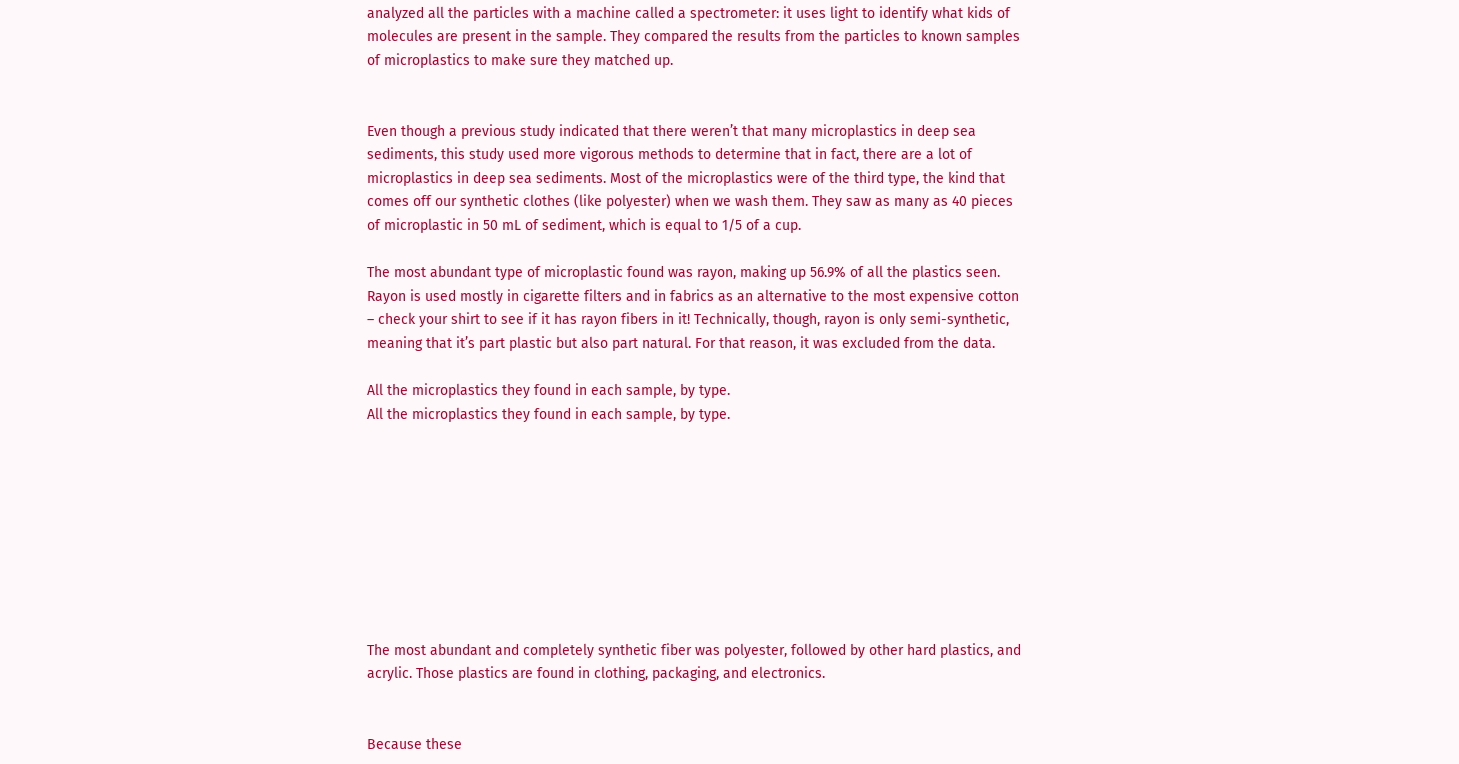analyzed all the particles with a machine called a spectrometer: it uses light to identify what kids of molecules are present in the sample. They compared the results from the particles to known samples of microplastics to make sure they matched up.


Even though a previous study indicated that there weren’t that many microplastics in deep sea sediments, this study used more vigorous methods to determine that in fact, there are a lot of microplastics in deep sea sediments. Most of the microplastics were of the third type, the kind that comes off our synthetic clothes (like polyester) when we wash them. They saw as many as 40 pieces of microplastic in 50 mL of sediment, which is equal to 1/5 of a cup.

The most abundant type of microplastic found was rayon, making up 56.9% of all the plastics seen. Rayon is used mostly in cigarette filters and in fabrics as an alternative to the most expensive cotton – check your shirt to see if it has rayon fibers in it! Technically, though, rayon is only semi-synthetic, meaning that it’s part plastic but also part natural. For that reason, it was excluded from the data.

All the microplastics they found in each sample, by type.
All the microplastics they found in each sample, by type.









The most abundant and completely synthetic fiber was polyester, followed by other hard plastics, and acrylic. Those plastics are found in clothing, packaging, and electronics.


Because these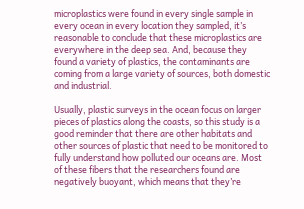microplastics were found in every single sample in every ocean in every location they sampled, it’s reasonable to conclude that these microplastics are everywhere in the deep sea. And, because they found a variety of plastics, the contaminants are coming from a large variety of sources, both domestic and industrial.

Usually, plastic surveys in the ocean focus on larger pieces of plastics along the coasts, so this study is a good reminder that there are other habitats and other sources of plastic that need to be monitored to fully understand how polluted our oceans are. Most of these fibers that the researchers found are negatively buoyant, which means that they’re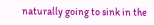naturally going to sink in the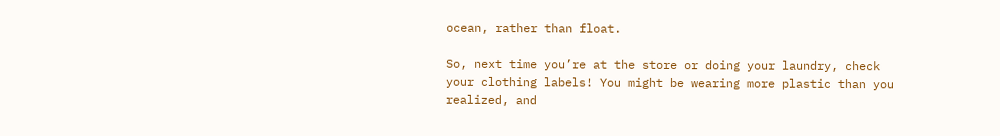ocean, rather than float.

So, next time you’re at the store or doing your laundry, check your clothing labels! You might be wearing more plastic than you realized, and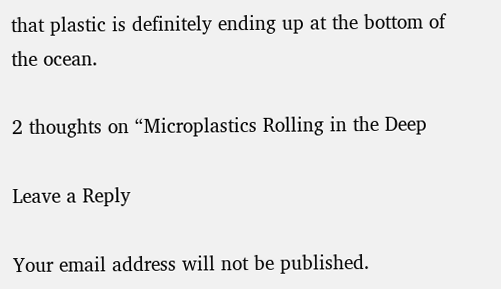that plastic is definitely ending up at the bottom of the ocean.

2 thoughts on “Microplastics Rolling in the Deep

Leave a Reply

Your email address will not be published.